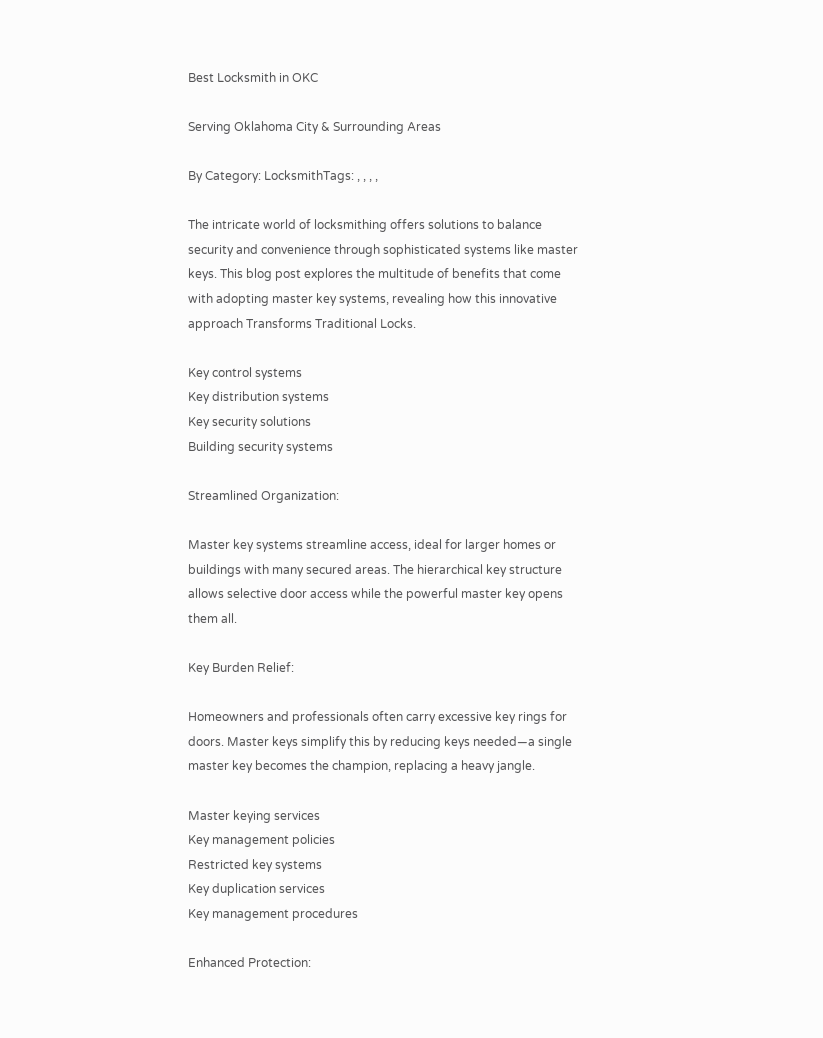Best Locksmith in OKC

Serving Oklahoma City & Surrounding Areas

By Category: LocksmithTags: , , , ,

The intricate world of locksmithing offers solutions to balance security and convenience through sophisticated systems like master keys. This blog post explores the multitude of benefits that come with adopting master key systems, revealing how this innovative approach Transforms Traditional Locks.

Key control systems
Key distribution systems
Key security solutions
Building security systems

Streamlined Organization:

Master key systems streamline access, ideal for larger homes or buildings with many secured areas. The hierarchical key structure allows selective door access while the powerful master key opens them all.

Key Burden Relief:

Homeowners and professionals often carry excessive key rings for doors. Master keys simplify this by reducing keys needed—a single master key becomes the champion, replacing a heavy jangle.

Master keying services
Key management policies
Restricted key systems
Key duplication services
Key management procedures

Enhanced Protection: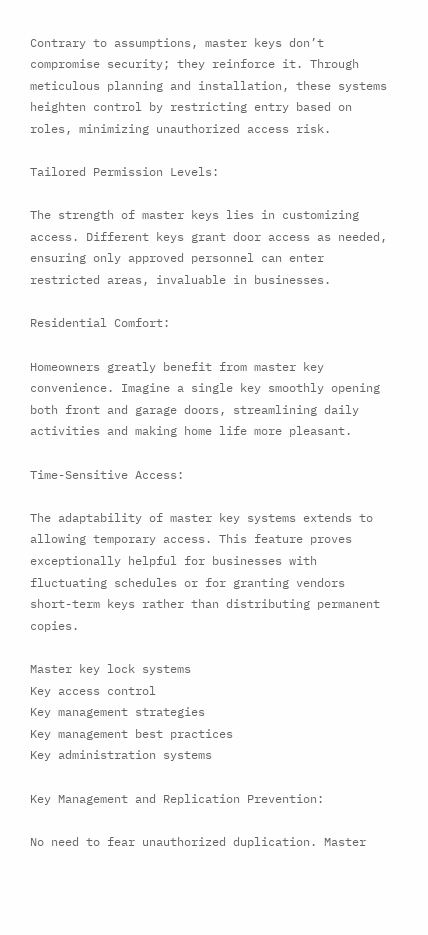Contrary to assumptions, master keys don’t compromise security; they reinforce it. Through meticulous planning and installation, these systems heighten control by restricting entry based on roles, minimizing unauthorized access risk.

Tailored Permission Levels:

The strength of master keys lies in customizing access. Different keys grant door access as needed, ensuring only approved personnel can enter restricted areas, invaluable in businesses.

Residential Comfort:

Homeowners greatly benefit from master key convenience. Imagine a single key smoothly opening both front and garage doors, streamlining daily activities and making home life more pleasant.

Time-Sensitive Access:

The adaptability of master key systems extends to allowing temporary access. This feature proves exceptionally helpful for businesses with fluctuating schedules or for granting vendors short-term keys rather than distributing permanent copies.

Master key lock systems
Key access control
Key management strategies
Key management best practices
Key administration systems

Key Management and Replication Prevention:

No need to fear unauthorized duplication. Master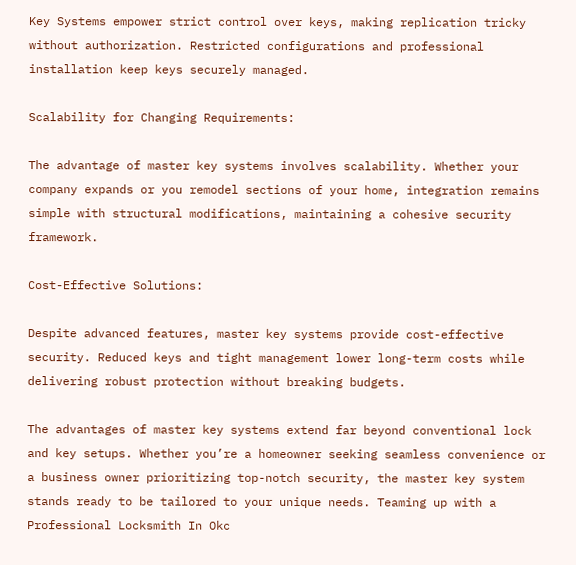Key Systems empower strict control over keys, making replication tricky without authorization. Restricted configurations and professional installation keep keys securely managed.

Scalability for Changing Requirements:

The advantage of master key systems involves scalability. Whether your company expands or you remodel sections of your home, integration remains simple with structural modifications, maintaining a cohesive security framework.

Cost-Effective Solutions:

Despite advanced features, master key systems provide cost-effective security. Reduced keys and tight management lower long-term costs while delivering robust protection without breaking budgets.

The advantages of master key systems extend far beyond conventional lock and key setups. Whether you’re a homeowner seeking seamless convenience or a business owner prioritizing top-notch security, the master key system stands ready to be tailored to your unique needs. Teaming up with a Professional Locksmith In Okc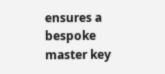ensures a bespoke master key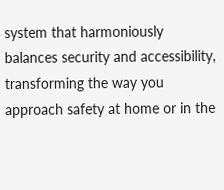system that harmoniously balances security and accessibility, transforming the way you approach safety at home or in the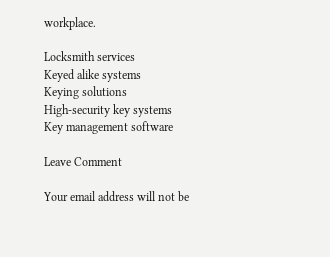workplace.

Locksmith services
Keyed alike systems
Keying solutions
High-security key systems
Key management software

Leave Comment

Your email address will not be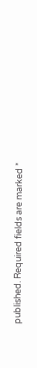published. Required fields are marked *